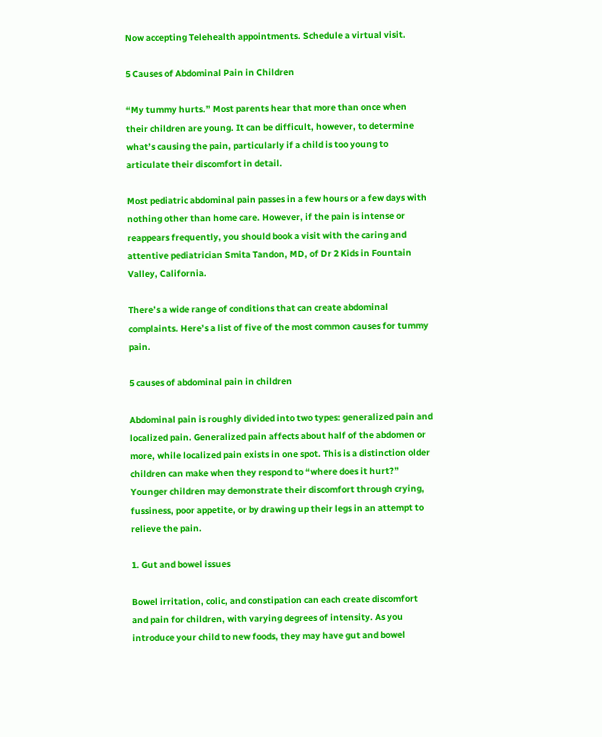Now accepting Telehealth appointments. Schedule a virtual visit.

5 Causes of Abdominal Pain in Children

“My tummy hurts.” Most parents hear that more than once when their children are young. It can be difficult, however, to determine what’s causing the pain, particularly if a child is too young to articulate their discomfort in detail.

Most pediatric abdominal pain passes in a few hours or a few days with nothing other than home care. However, if the pain is intense or reappears frequently, you should book a visit with the caring and attentive pediatrician Smita Tandon, MD, of Dr 2 Kids in Fountain Valley, California.

There’s a wide range of conditions that can create abdominal complaints. Here’s a list of five of the most common causes for tummy pain.

5 causes of abdominal pain in children

Abdominal pain is roughly divided into two types: generalized pain and localized pain. Generalized pain affects about half of the abdomen or more, while localized pain exists in one spot. This is a distinction older children can make when they respond to “where does it hurt?” Younger children may demonstrate their discomfort through crying, fussiness, poor appetite, or by drawing up their legs in an attempt to relieve the pain.

1. Gut and bowel issues

Bowel irritation, colic, and constipation can each create discomfort and pain for children, with varying degrees of intensity. As you introduce your child to new foods, they may have gut and bowel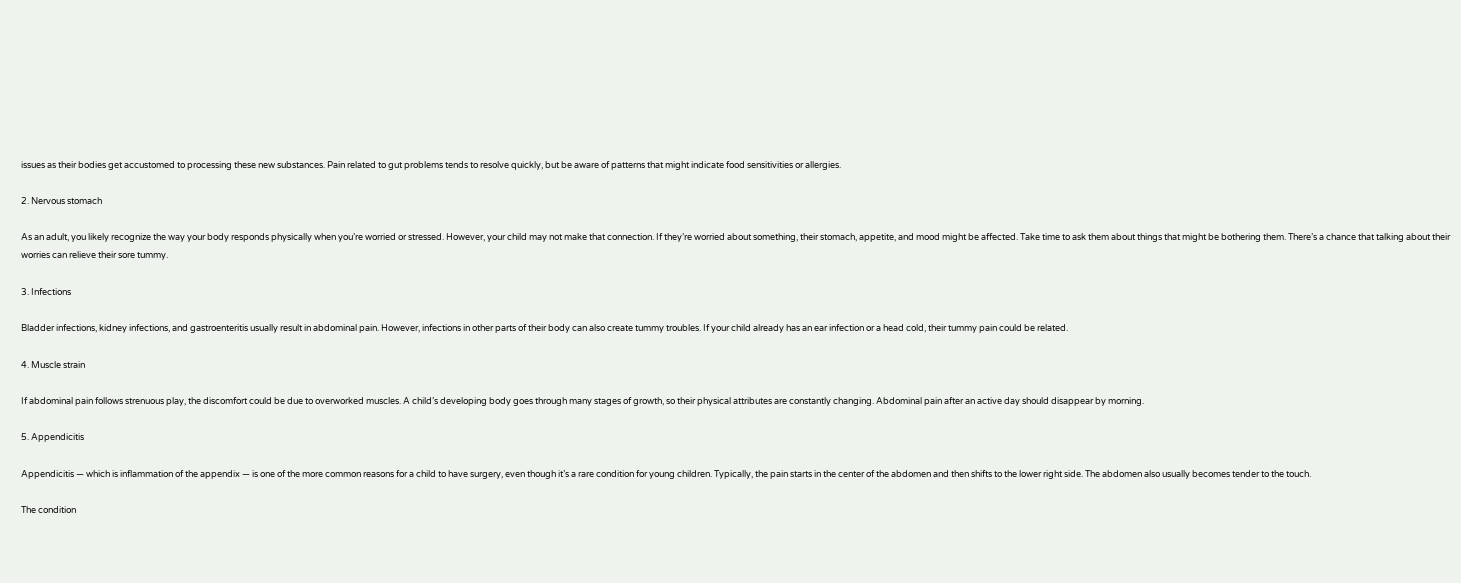issues as their bodies get accustomed to processing these new substances. Pain related to gut problems tends to resolve quickly, but be aware of patterns that might indicate food sensitivities or allergies.

2. Nervous stomach

As an adult, you likely recognize the way your body responds physically when you’re worried or stressed. However, your child may not make that connection. If they’re worried about something, their stomach, appetite, and mood might be affected. Take time to ask them about things that might be bothering them. There’s a chance that talking about their worries can relieve their sore tummy.

3. Infections

Bladder infections, kidney infections, and gastroenteritis usually result in abdominal pain. However, infections in other parts of their body can also create tummy troubles. If your child already has an ear infection or a head cold, their tummy pain could be related.

4. Muscle strain

If abdominal pain follows strenuous play, the discomfort could be due to overworked muscles. A child’s developing body goes through many stages of growth, so their physical attributes are constantly changing. Abdominal pain after an active day should disappear by morning.

5. Appendicitis

Appendicitis — which is inflammation of the appendix — is one of the more common reasons for a child to have surgery, even though it’s a rare condition for young children. Typically, the pain starts in the center of the abdomen and then shifts to the lower right side. The abdomen also usually becomes tender to the touch.

The condition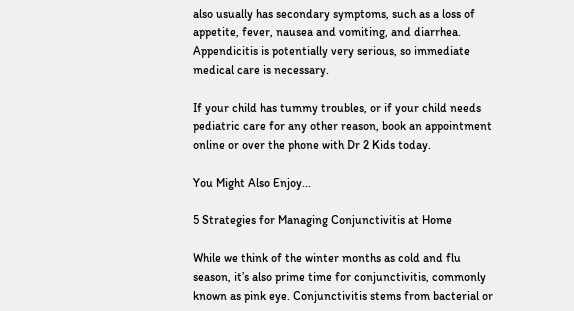also usually has secondary symptoms, such as a loss of appetite, fever, nausea and vomiting, and diarrhea. Appendicitis is potentially very serious, so immediate medical care is necessary.

If your child has tummy troubles, or if your child needs pediatric care for any other reason, book an appointment online or over the phone with Dr 2 Kids today.

You Might Also Enjoy...

5 Strategies for Managing Conjunctivitis at Home

While we think of the winter months as cold and flu season, it’s also prime time for conjunctivitis, commonly known as pink eye. Conjunctivitis stems from bacterial or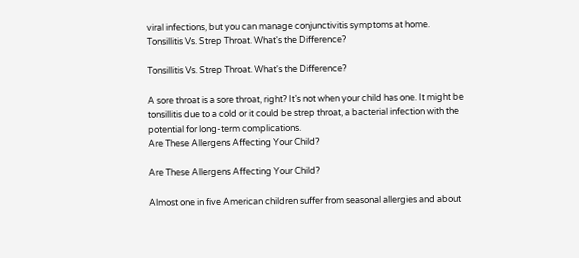viral infections, but you can manage conjunctivitis symptoms at home.
Tonsillitis Vs. Strep Throat. What's the Difference?

Tonsillitis Vs. Strep Throat. What's the Difference?

A sore throat is a sore throat, right? It’s not when your child has one. It might be tonsillitis due to a cold or it could be strep throat, a bacterial infection with the potential for long-term complications.
Are These Allergens Affecting Your Child?

Are These Allergens Affecting Your Child?

Almost one in five American children suffer from seasonal allergies and about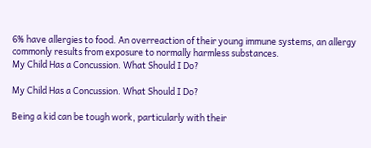6% have allergies to food. An overreaction of their young immune systems, an allergy commonly results from exposure to normally harmless substances.
My Child Has a Concussion. What Should I Do?

My Child Has a Concussion. What Should I Do?

Being a kid can be tough work, particularly with their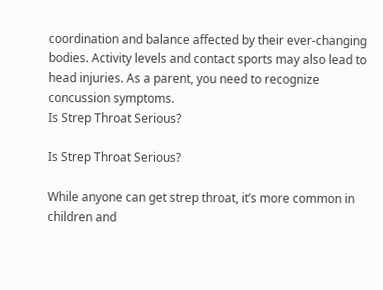coordination and balance affected by their ever-changing bodies. Activity levels and contact sports may also lead to head injuries. As a parent, you need to recognize concussion symptoms.
Is Strep Throat Serious?

Is Strep Throat Serious?

While anyone can get strep throat, it’s more common in children and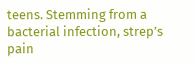teens. Stemming from a bacterial infection, strep’s pain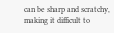can be sharp and scratchy, making it difficult to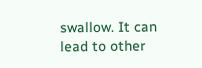swallow. It can lead to other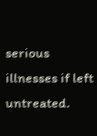serious illnesses if left untreated.